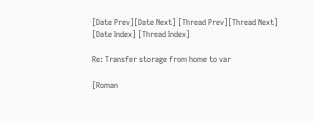[Date Prev][Date Next] [Thread Prev][Thread Next] [Date Index] [Thread Index]

Re: Transfer storage from home to var

[Roman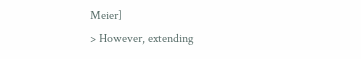Meier]
> However, extending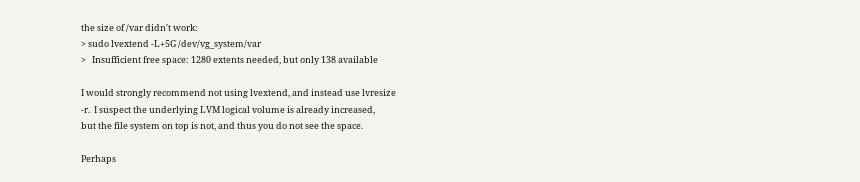the size of /var didn't work:
> sudo lvextend -L+5G /dev/vg_system/var
>   Insufficient free space: 1280 extents needed, but only 138 available

I would strongly recommend not using lvextend, and instead use lvresize
-r.  I suspect the underlying LVM logical volume is already increased,
but the file system on top is not, and thus you do not see the space.

Perhaps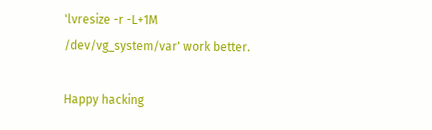'lvresize -r -L+1M /dev/vg_system/var' work better.

Happy hacking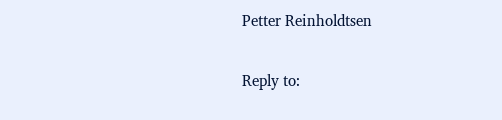Petter Reinholdtsen

Reply to: